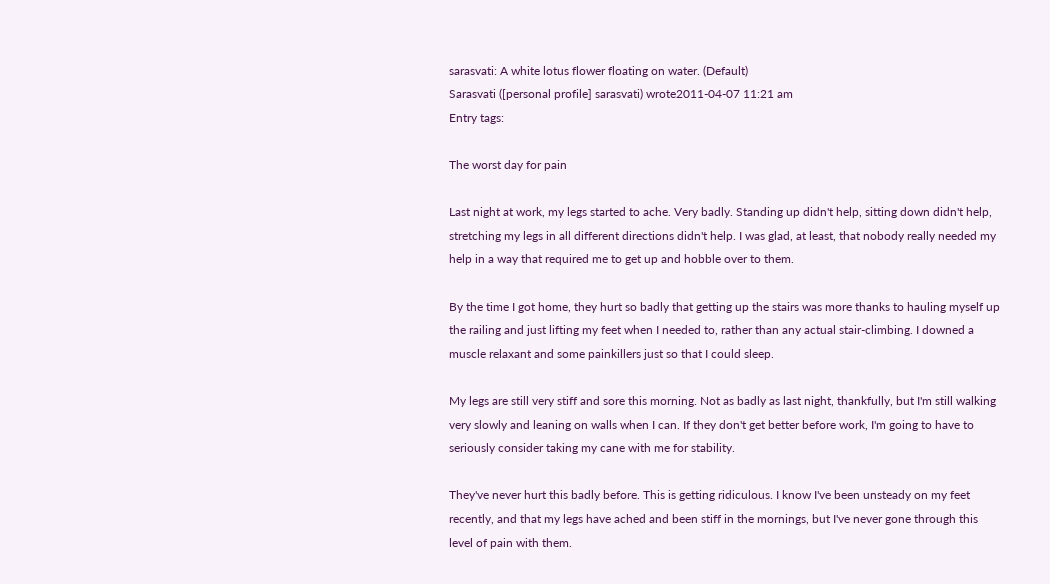sarasvati: A white lotus flower floating on water. (Default)
Sarasvati ([personal profile] sarasvati) wrote2011-04-07 11:21 am
Entry tags:

The worst day for pain

Last night at work, my legs started to ache. Very badly. Standing up didn't help, sitting down didn't help, stretching my legs in all different directions didn't help. I was glad, at least, that nobody really needed my help in a way that required me to get up and hobble over to them.

By the time I got home, they hurt so badly that getting up the stairs was more thanks to hauling myself up the railing and just lifting my feet when I needed to, rather than any actual stair-climbing. I downed a muscle relaxant and some painkillers just so that I could sleep.

My legs are still very stiff and sore this morning. Not as badly as last night, thankfully, but I'm still walking very slowly and leaning on walls when I can. If they don't get better before work, I'm going to have to seriously consider taking my cane with me for stability.

They've never hurt this badly before. This is getting ridiculous. I know I've been unsteady on my feet recently, and that my legs have ached and been stiff in the mornings, but I've never gone through this level of pain with them.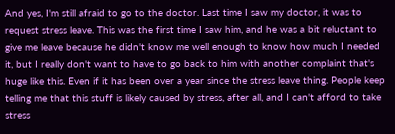And yes, I'm still afraid to go to the doctor. Last time I saw my doctor, it was to request stress leave. This was the first time I saw him, and he was a bit reluctant to give me leave because he didn't know me well enough to know how much I needed it, but I really don't want to have to go back to him with another complaint that's huge like this. Even if it has been over a year since the stress leave thing. People keep telling me that this stuff is likely caused by stress, after all, and I can't afford to take stress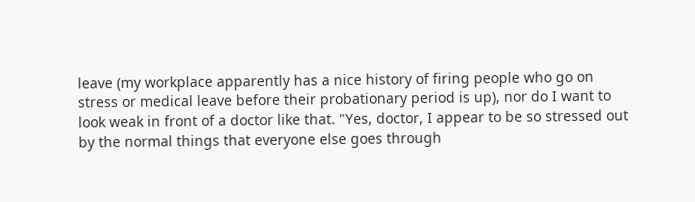leave (my workplace apparently has a nice history of firing people who go on stress or medical leave before their probationary period is up), nor do I want to look weak in front of a doctor like that. "Yes, doctor, I appear to be so stressed out by the normal things that everyone else goes through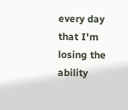every day that I'm losing the ability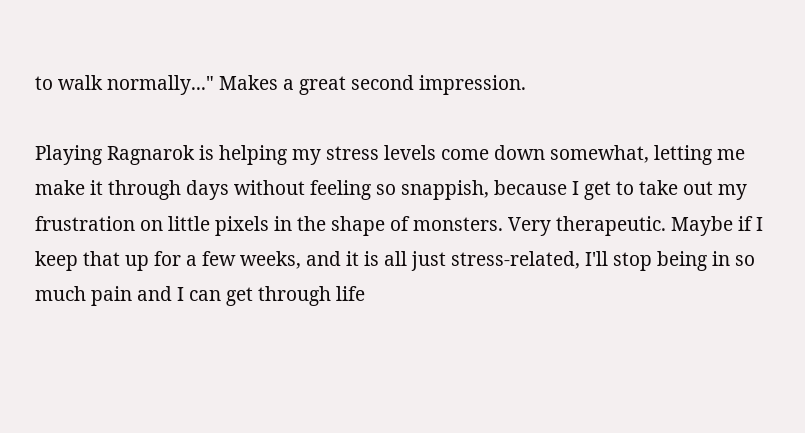to walk normally..." Makes a great second impression.

Playing Ragnarok is helping my stress levels come down somewhat, letting me make it through days without feeling so snappish, because I get to take out my frustration on little pixels in the shape of monsters. Very therapeutic. Maybe if I keep that up for a few weeks, and it is all just stress-related, I'll stop being in so much pain and I can get through life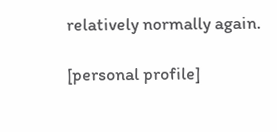relatively normally again.

[personal profile]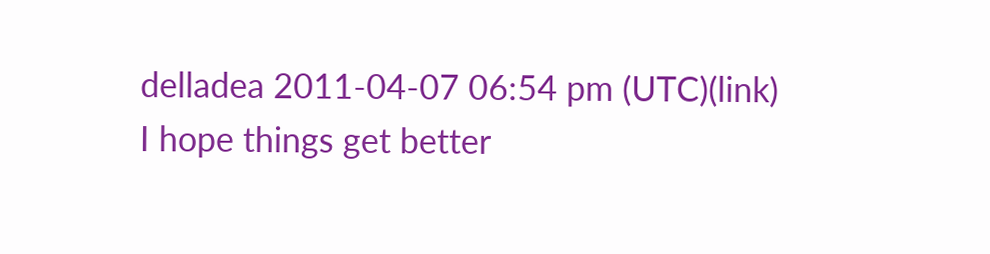delladea 2011-04-07 06:54 pm (UTC)(link)
I hope things get better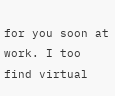for you soon at work. I too find virtual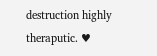destruction highly theraputic. ♥